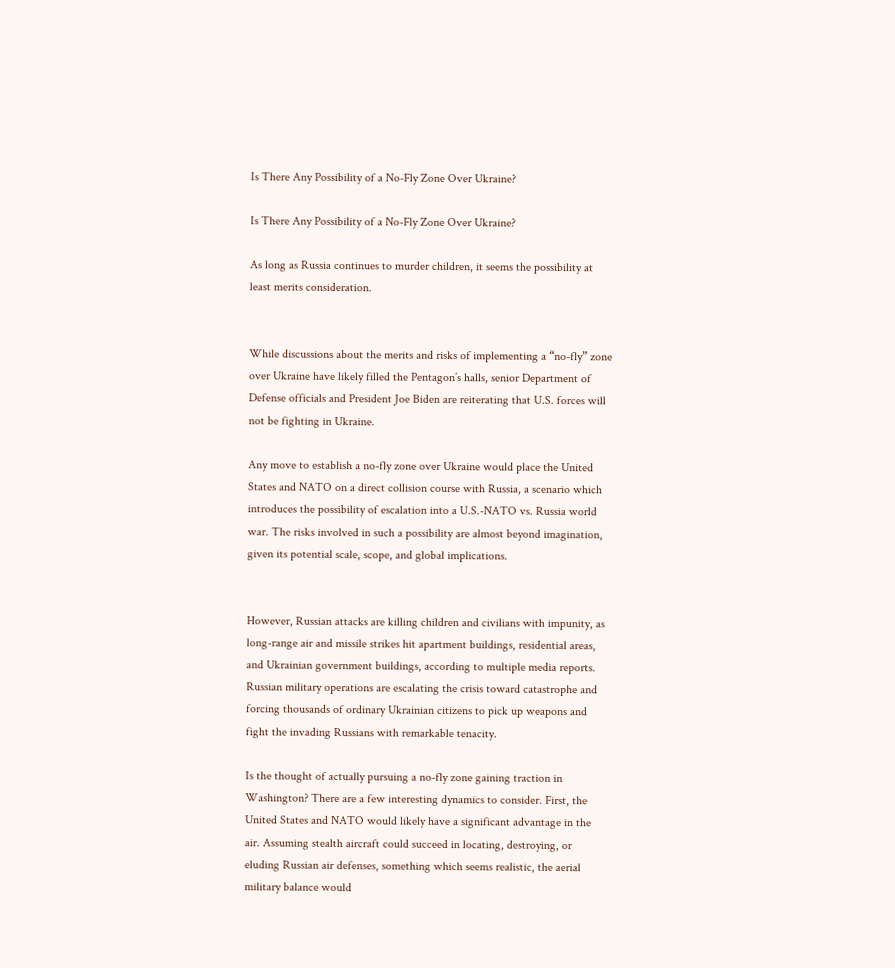Is There Any Possibility of a No-Fly Zone Over Ukraine?

Is There Any Possibility of a No-Fly Zone Over Ukraine?

As long as Russia continues to murder children, it seems the possibility at least merits consideration.


While discussions about the merits and risks of implementing a “no-fly” zone over Ukraine have likely filled the Pentagon’s halls, senior Department of Defense officials and President Joe Biden are reiterating that U.S. forces will not be fighting in Ukraine.

Any move to establish a no-fly zone over Ukraine would place the United States and NATO on a direct collision course with Russia, a scenario which introduces the possibility of escalation into a U.S.-NATO vs. Russia world war. The risks involved in such a possibility are almost beyond imagination, given its potential scale, scope, and global implications.


However, Russian attacks are killing children and civilians with impunity, as long-range air and missile strikes hit apartment buildings, residential areas, and Ukrainian government buildings, according to multiple media reports. Russian military operations are escalating the crisis toward catastrophe and forcing thousands of ordinary Ukrainian citizens to pick up weapons and fight the invading Russians with remarkable tenacity.

Is the thought of actually pursuing a no-fly zone gaining traction in Washington? There are a few interesting dynamics to consider. First, the United States and NATO would likely have a significant advantage in the air. Assuming stealth aircraft could succeed in locating, destroying, or eluding Russian air defenses, something which seems realistic, the aerial military balance would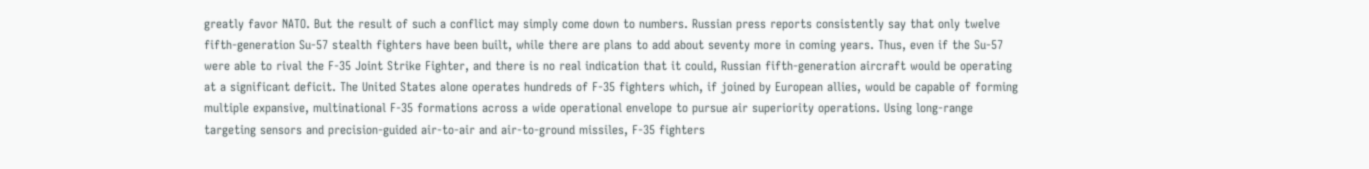greatly favor NATO. But the result of such a conflict may simply come down to numbers. Russian press reports consistently say that only twelve fifth-generation Su-57 stealth fighters have been built, while there are plans to add about seventy more in coming years. Thus, even if the Su-57 were able to rival the F-35 Joint Strike Fighter, and there is no real indication that it could, Russian fifth-generation aircraft would be operating at a significant deficit. The United States alone operates hundreds of F-35 fighters which, if joined by European allies, would be capable of forming multiple expansive, multinational F-35 formations across a wide operational envelope to pursue air superiority operations. Using long-range targeting sensors and precision-guided air-to-air and air-to-ground missiles, F-35 fighters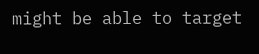might be able to target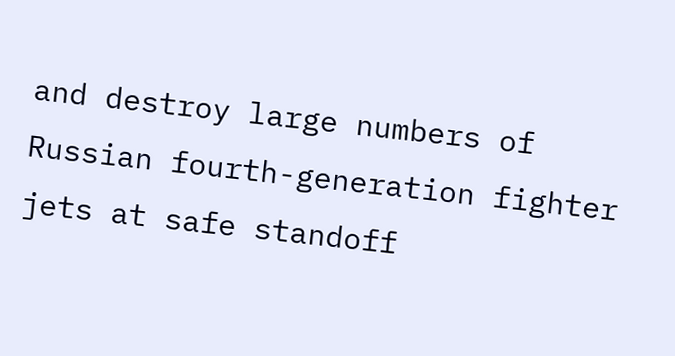and destroy large numbers of Russian fourth-generation fighter jets at safe standoff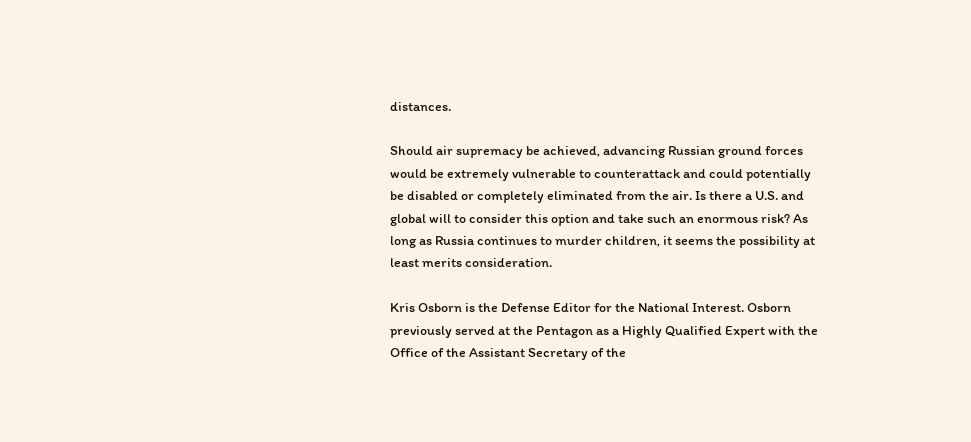distances.

Should air supremacy be achieved, advancing Russian ground forces would be extremely vulnerable to counterattack and could potentially be disabled or completely eliminated from the air. Is there a U.S. and global will to consider this option and take such an enormous risk? As long as Russia continues to murder children, it seems the possibility at least merits consideration.

Kris Osborn is the Defense Editor for the National Interest. Osborn previously served at the Pentagon as a Highly Qualified Expert with the Office of the Assistant Secretary of the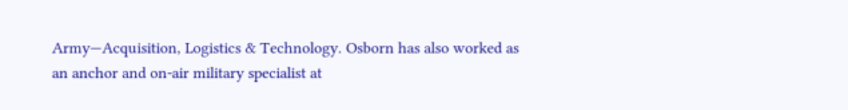Army—Acquisition, Logistics & Technology. Osborn has also worked as an anchor and on-air military specialist at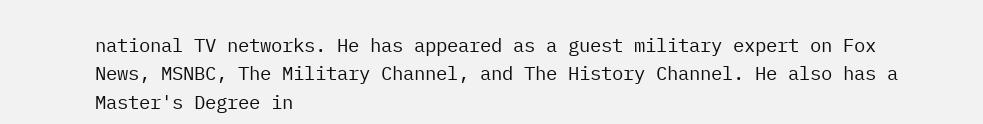national TV networks. He has appeared as a guest military expert on Fox News, MSNBC, The Military Channel, and The History Channel. He also has a Master's Degree in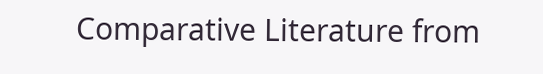Comparative Literature from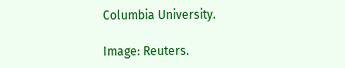Columbia University.

Image: Reuters.